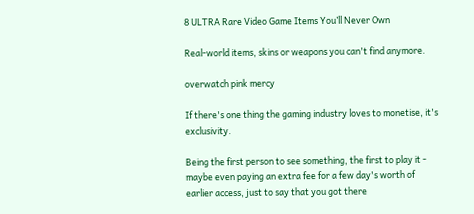8 ULTRA Rare Video Game Items You’ll Never Own

Real-world items, skins or weapons you can't find anymore.

overwatch pink mercy

If there's one thing the gaming industry loves to monetise, it's exclusivity.

Being the first person to see something, the first to play it - maybe even paying an extra fee for a few day's worth of earlier access, just to say that you got there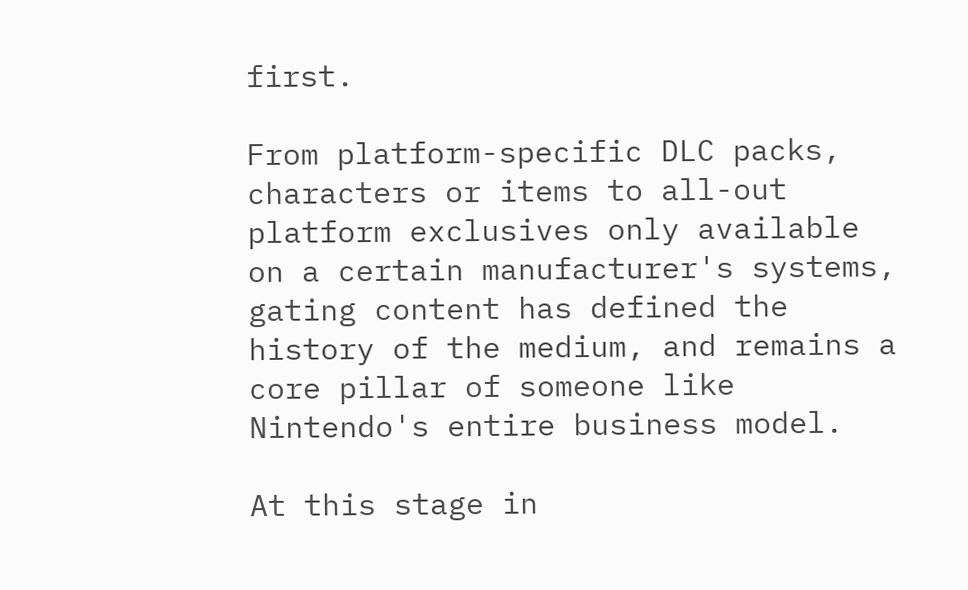first.

From platform-specific DLC packs, characters or items to all-out platform exclusives only available on a certain manufacturer's systems, gating content has defined the history of the medium, and remains a core pillar of someone like Nintendo's entire business model.

At this stage in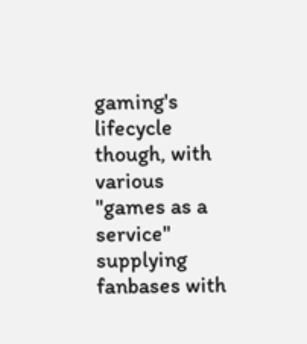gaming's lifecycle though, with various "games as a service" supplying fanbases with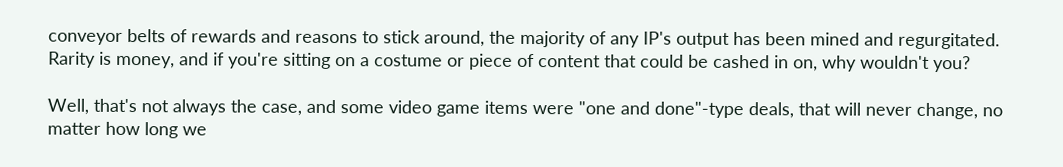conveyor belts of rewards and reasons to stick around, the majority of any IP's output has been mined and regurgitated. Rarity is money, and if you're sitting on a costume or piece of content that could be cashed in on, why wouldn't you?

Well, that's not always the case, and some video game items were "one and done"-type deals, that will never change, no matter how long we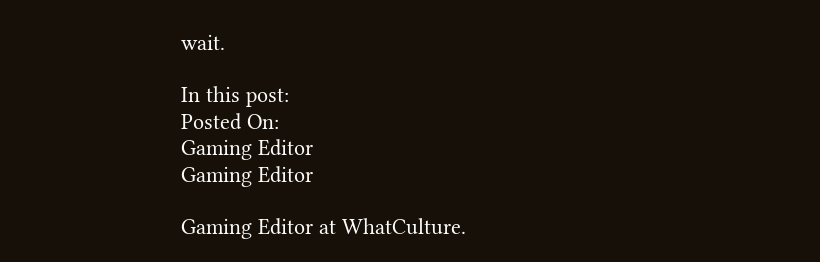wait.

In this post:
Posted On:
Gaming Editor
Gaming Editor

Gaming Editor at WhatCulture.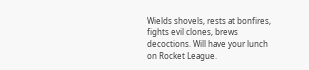Wields shovels, rests at bonfires, fights evil clones, brews decoctions. Will have your lunch on Rocket League.